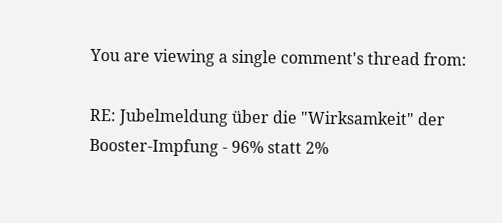You are viewing a single comment's thread from:

RE: Jubelmeldung über die "Wirksamkeit" der Booster-Impfung - 96% statt 2%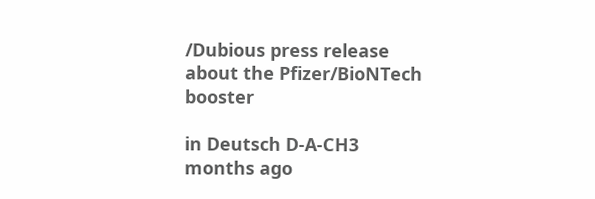/Dubious press release about the Pfizer/BioNTech booster

in Deutsch D-A-CH3 months ago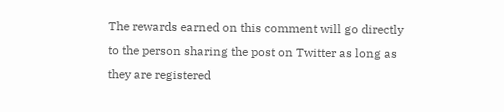The rewards earned on this comment will go directly to the person sharing the post on Twitter as long as they are registered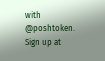with @poshtoken. Sign up at